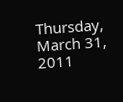Thursday, March 31, 2011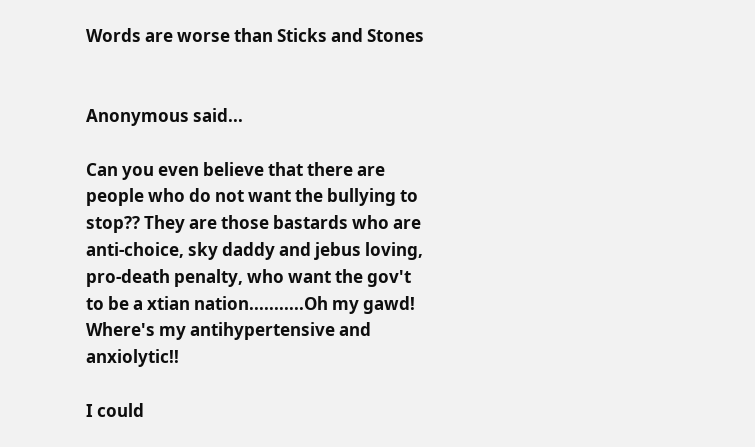Words are worse than Sticks and Stones


Anonymous said...

Can you even believe that there are people who do not want the bullying to stop?? They are those bastards who are anti-choice, sky daddy and jebus loving, pro-death penalty, who want the gov't to be a xtian nation...........Oh my gawd! Where's my antihypertensive and anxiolytic!!

I could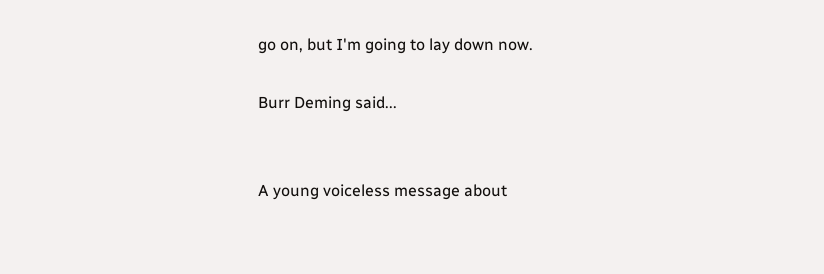go on, but I'm going to lay down now.

Burr Deming said...


A young voiceless message about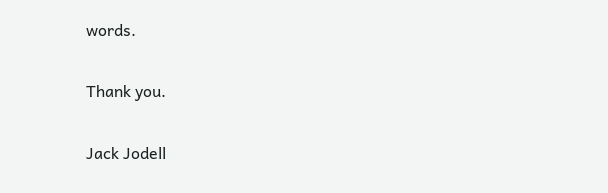words.

Thank you.

Jack Jodell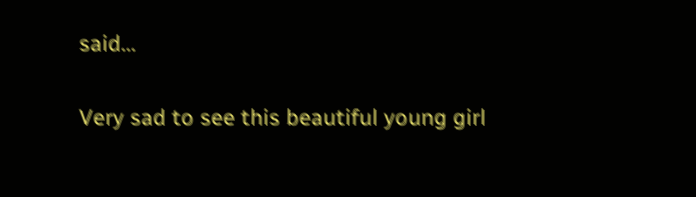said...

Very sad to see this beautiful young girl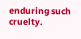enduring such cruelty.